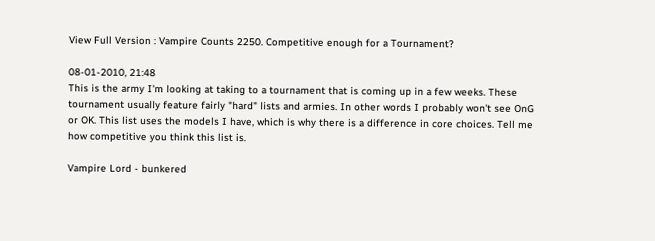View Full Version : Vampire Counts 2250. Competitive enough for a Tournament?

08-01-2010, 21:48
This is the army I'm looking at taking to a tournament that is coming up in a few weeks. These tournament usually feature fairly "hard" lists and armies. In other words I probably won't see OnG or OK. This list uses the models I have, which is why there is a difference in core choices. Tell me how competitive you think this list is.

Vampire Lord - bunkered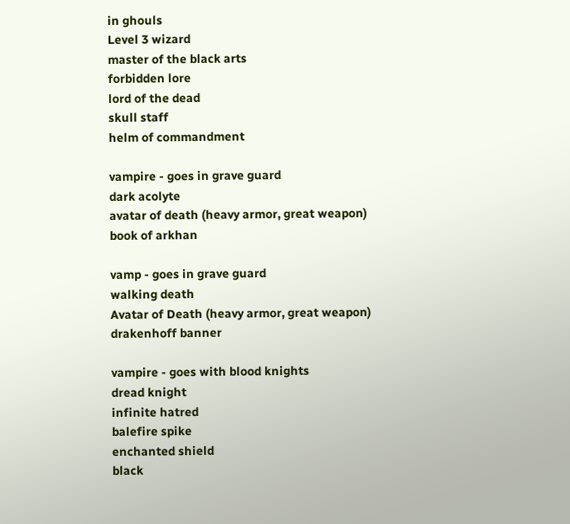in ghouls
Level 3 wizard
master of the black arts
forbidden lore
lord of the dead
skull staff
helm of commandment

vampire - goes in grave guard
dark acolyte
avatar of death (heavy armor, great weapon)
book of arkhan

vamp - goes in grave guard
walking death
Avatar of Death (heavy armor, great weapon)
drakenhoff banner

vampire - goes with blood knights
dread knight
infinite hatred
balefire spike
enchanted shield
black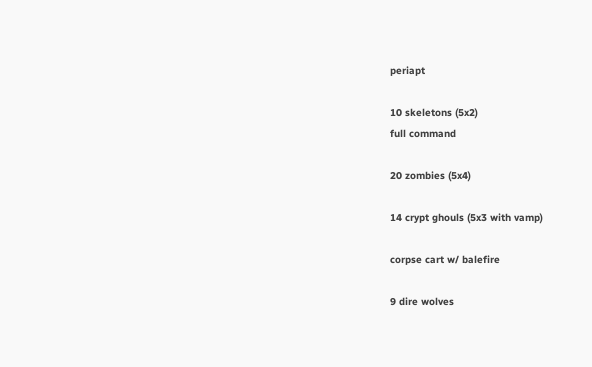periapt

10 skeletons (5x2)
full command

20 zombies (5x4)

14 crypt ghouls (5x3 with vamp)

corpse cart w/ balefire

9 dire wolves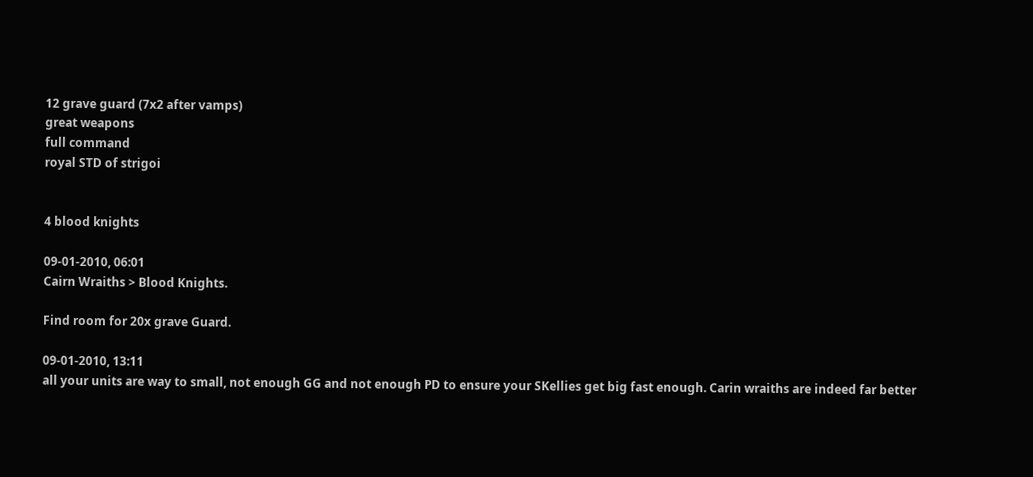12 grave guard (7x2 after vamps)
great weapons
full command
royal STD of strigoi


4 blood knights

09-01-2010, 06:01
Cairn Wraiths > Blood Knights.

Find room for 20x grave Guard.

09-01-2010, 13:11
all your units are way to small, not enough GG and not enough PD to ensure your SKellies get big fast enough. Carin wraiths are indeed far better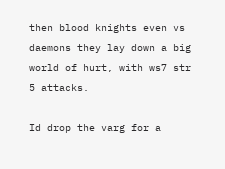then blood knights even vs daemons they lay down a big world of hurt, with ws7 str 5 attacks.

Id drop the varg for a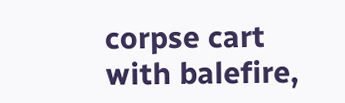corpse cart with balefire,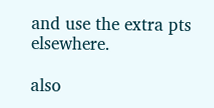and use the extra pts elsewhere.

also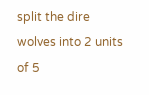split the dire wolves into 2 units of 5